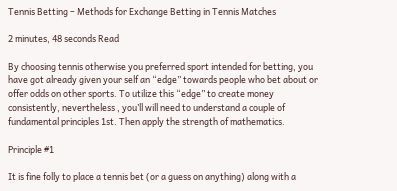Tennis Betting – Methods for Exchange Betting in Tennis Matches

2 minutes, 48 seconds Read

By choosing tennis otherwise you preferred sport intended for betting, you have got already given your self an “edge” towards people who bet about or offer odds on other sports. To utilize this “edge” to create money consistently, nevertheless , you’ll will need to understand a couple of fundamental principles 1st. Then apply the strength of mathematics.

Principle #1

It is fine folly to place a tennis bet (or a guess on anything) along with a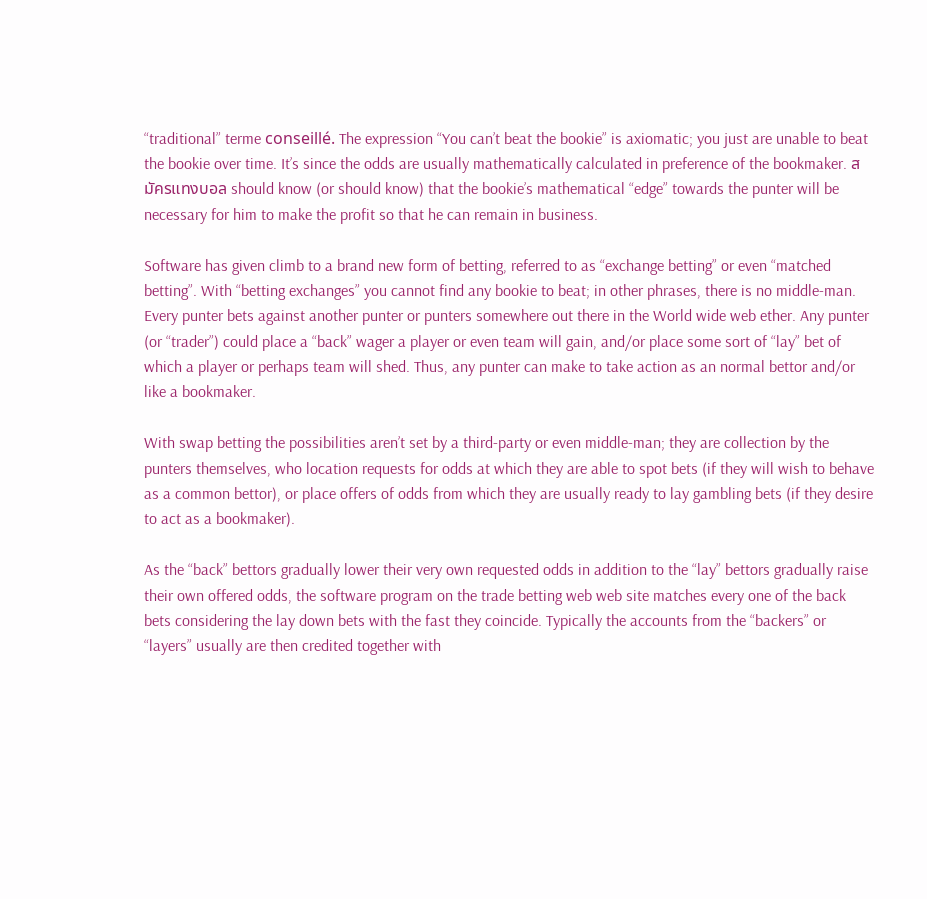“traditional” terme conseillé. The expression “You can’t beat the bookie” is axiomatic; you just are unable to beat the bookie over time. It’s since the odds are usually mathematically calculated in preference of the bookmaker. สมัครแทงบอล should know (or should know) that the bookie’s mathematical “edge” towards the punter will be necessary for him to make the profit so that he can remain in business.

Software has given climb to a brand new form of betting, referred to as “exchange betting” or even “matched betting”. With “betting exchanges” you cannot find any bookie to beat; in other phrases, there is no middle-man. Every punter bets against another punter or punters somewhere out there in the World wide web ether. Any punter (or “trader”) could place a “back” wager a player or even team will gain, and/or place some sort of “lay” bet of which a player or perhaps team will shed. Thus, any punter can make to take action as an normal bettor and/or like a bookmaker.

With swap betting the possibilities aren’t set by a third-party or even middle-man; they are collection by the punters themselves, who location requests for odds at which they are able to spot bets (if they will wish to behave as a common bettor), or place offers of odds from which they are usually ready to lay gambling bets (if they desire to act as a bookmaker).

As the “back” bettors gradually lower their very own requested odds in addition to the “lay” bettors gradually raise their own offered odds, the software program on the trade betting web web site matches every one of the back bets considering the lay down bets with the fast they coincide. Typically the accounts from the “backers” or “layers” usually are then credited together with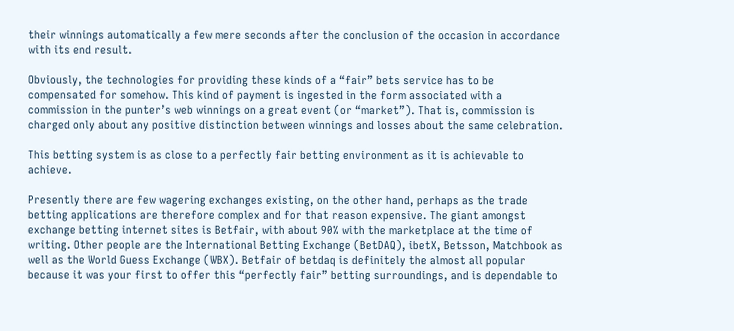their winnings automatically a few mere seconds after the conclusion of the occasion in accordance with its end result.

Obviously, the technologies for providing these kinds of a “fair” bets service has to be compensated for somehow. This kind of payment is ingested in the form associated with a commission in the punter’s web winnings on a great event (or “market”). That is, commission is charged only about any positive distinction between winnings and losses about the same celebration.

This betting system is as close to a perfectly fair betting environment as it is achievable to achieve.

Presently there are few wagering exchanges existing, on the other hand, perhaps as the trade betting applications are therefore complex and for that reason expensive. The giant amongst exchange betting internet sites is Betfair, with about 90% with the marketplace at the time of writing. Other people are the International Betting Exchange (BetDAQ), ibetX, Betsson, Matchbook as well as the World Guess Exchange (WBX). Betfair of betdaq is definitely the almost all popular because it was your first to offer this “perfectly fair” betting surroundings, and is dependable to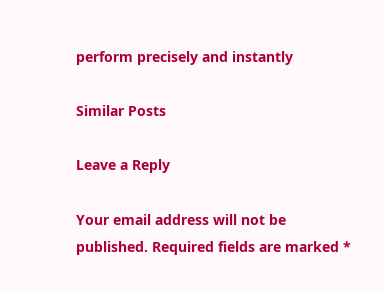perform precisely and instantly

Similar Posts

Leave a Reply

Your email address will not be published. Required fields are marked *